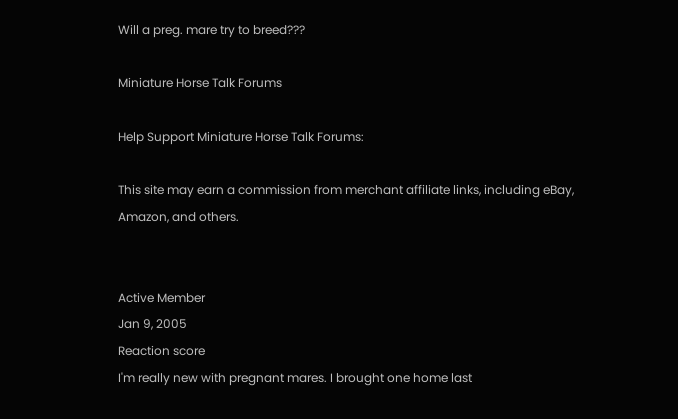Will a preg. mare try to breed???

Miniature Horse Talk Forums

Help Support Miniature Horse Talk Forums:

This site may earn a commission from merchant affiliate links, including eBay, Amazon, and others.


Active Member
Jan 9, 2005
Reaction score
I'm really new with pregnant mares. I brought one home last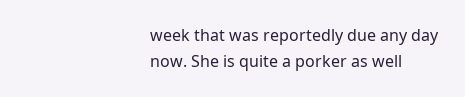week that was reportedly due any day now. She is quite a porker as well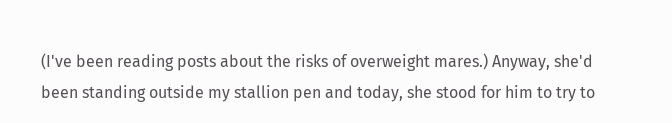(I've been reading posts about the risks of overweight mares.) Anyway, she'd been standing outside my stallion pen and today, she stood for him to try to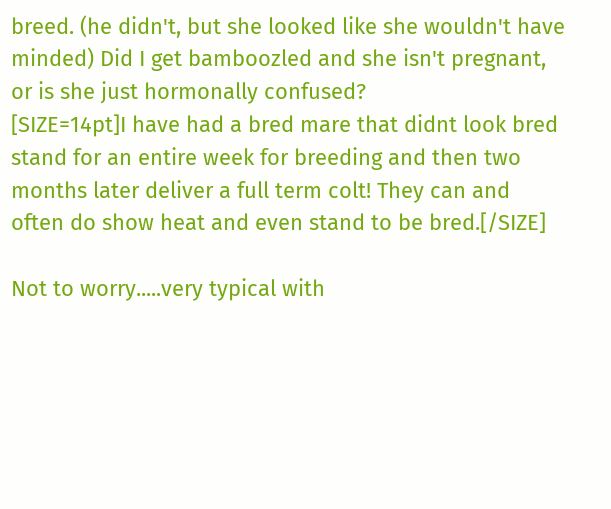breed. (he didn't, but she looked like she wouldn't have minded) Did I get bamboozled and she isn't pregnant, or is she just hormonally confused?
[SIZE=14pt]I have had a bred mare that didnt look bred stand for an entire week for breeding and then two months later deliver a full term colt! They can and often do show heat and even stand to be bred.[/SIZE]

Not to worry.....very typical with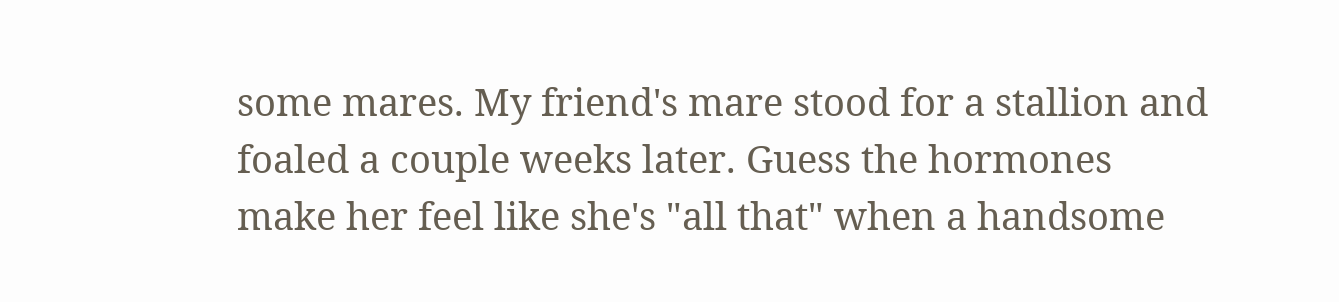some mares. My friend's mare stood for a stallion and foaled a couple weeks later. Guess the hormones make her feel like she's "all that" when a handsome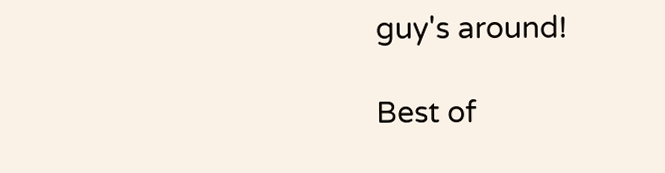guy's around!

Best of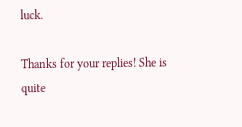luck.

Thanks for your replies! She is quite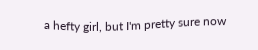a hefty girl, but I'm pretty sure now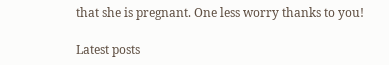that she is pregnant. One less worry thanks to you!

Latest posts